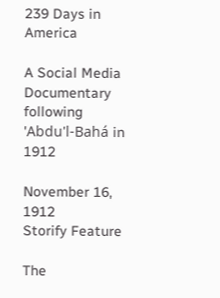239 Days in America

A Social Media Documentary following 'Abdu'l-Bahá in 1912

November 16, 1912
Storify Feature

The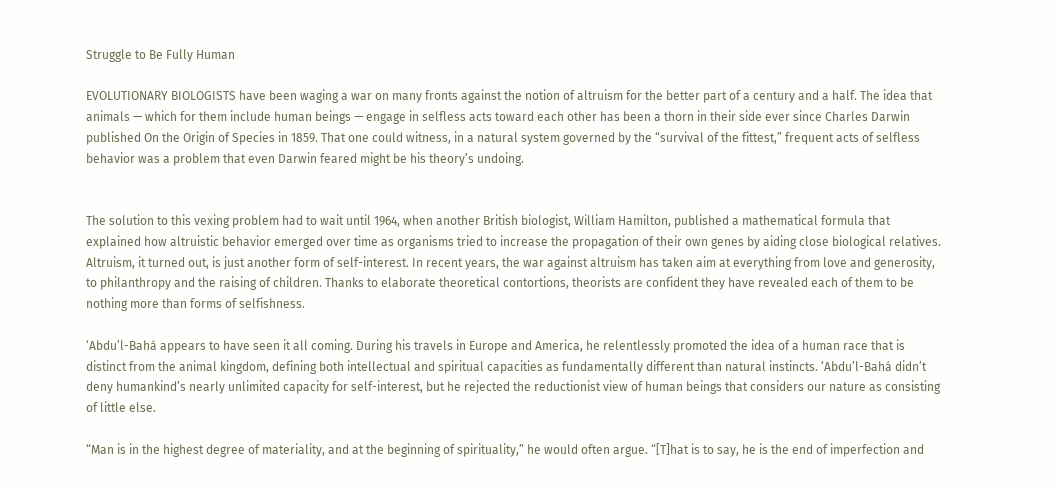Struggle to Be Fully Human

EVOLUTIONARY BIOLOGISTS have been waging a war on many fronts against the notion of altruism for the better part of a century and a half. The idea that animals — which for them include human beings — engage in selfless acts toward each other has been a thorn in their side ever since Charles Darwin published On the Origin of Species in 1859. That one could witness, in a natural system governed by the “survival of the fittest,” frequent acts of selfless behavior was a problem that even Darwin feared might be his theory’s undoing.


The solution to this vexing problem had to wait until 1964, when another British biologist, William Hamilton, published a mathematical formula that explained how altruistic behavior emerged over time as organisms tried to increase the propagation of their own genes by aiding close biological relatives. Altruism, it turned out, is just another form of self-interest. In recent years, the war against altruism has taken aim at everything from love and generosity, to philanthropy and the raising of children. Thanks to elaborate theoretical contortions, theorists are confident they have revealed each of them to be nothing more than forms of selfishness.

‘Abdu’l-Bahá appears to have seen it all coming. During his travels in Europe and America, he relentlessly promoted the idea of a human race that is distinct from the animal kingdom, defining both intellectual and spiritual capacities as fundamentally different than natural instincts. ‘Abdu’l-Bahá didn’t deny humankind’s nearly unlimited capacity for self-interest, but he rejected the reductionist view of human beings that considers our nature as consisting of little else.

“Man is in the highest degree of materiality, and at the beginning of spirituality,” he would often argue. “[T]hat is to say, he is the end of imperfection and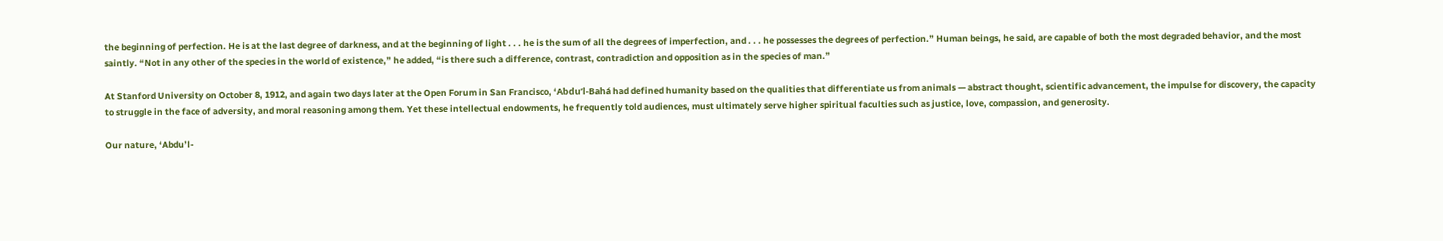the beginning of perfection. He is at the last degree of darkness, and at the beginning of light . . . he is the sum of all the degrees of imperfection, and . . . he possesses the degrees of perfection.” Human beings, he said, are capable of both the most degraded behavior, and the most saintly. “Not in any other of the species in the world of existence,” he added, “is there such a difference, contrast, contradiction and opposition as in the species of man.”

At Stanford University on October 8, 1912, and again two days later at the Open Forum in San Francisco, ‘Abdu’l-Bahá had defined humanity based on the qualities that differentiate us from animals — abstract thought, scientific advancement, the impulse for discovery, the capacity to struggle in the face of adversity, and moral reasoning among them. Yet these intellectual endowments, he frequently told audiences, must ultimately serve higher spiritual faculties such as justice, love, compassion, and generosity.

Our nature, ‘Abdu’l-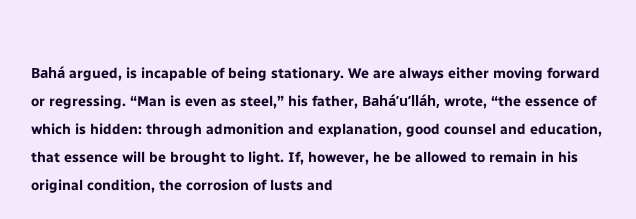Bahá argued, is incapable of being stationary. We are always either moving forward or regressing. “Man is even as steel,” his father, Bahá’u’lláh, wrote, “the essence of which is hidden: through admonition and explanation, good counsel and education, that essence will be brought to light. If, however, he be allowed to remain in his original condition, the corrosion of lusts and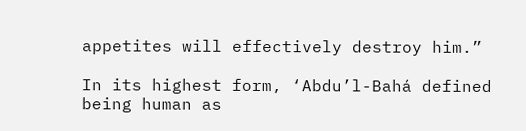appetites will effectively destroy him.”

In its highest form, ‘Abdu’l-Bahá defined being human as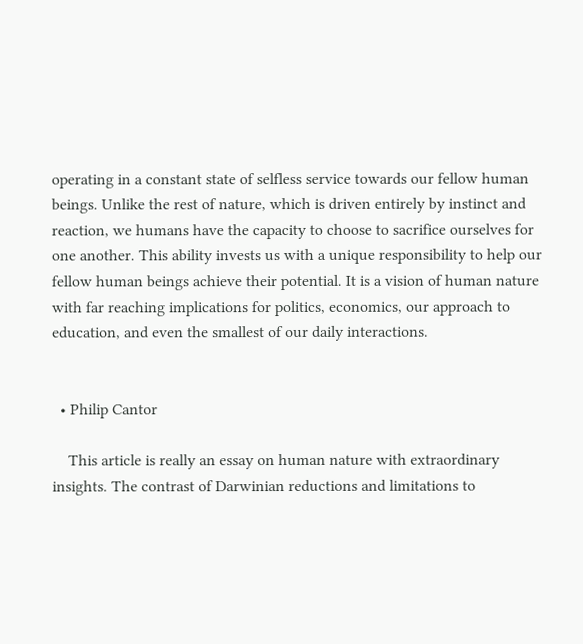operating in a constant state of selfless service towards our fellow human beings. Unlike the rest of nature, which is driven entirely by instinct and reaction, we humans have the capacity to choose to sacrifice ourselves for one another. This ability invests us with a unique responsibility to help our fellow human beings achieve their potential. It is a vision of human nature with far reaching implications for politics, economics, our approach to education, and even the smallest of our daily interactions.


  • Philip Cantor

    This article is really an essay on human nature with extraordinary insights. The contrast of Darwinian reductions and limitations to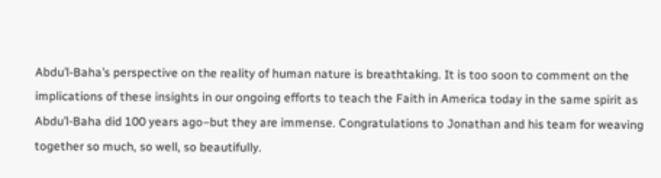Abdu’l-Baha’s perspective on the reality of human nature is breathtaking. It is too soon to comment on the implications of these insights in our ongoing efforts to teach the Faith in America today in the same spirit as Abdu’l-Baha did 100 years ago–but they are immense. Congratulations to Jonathan and his team for weaving together so much, so well, so beautifully.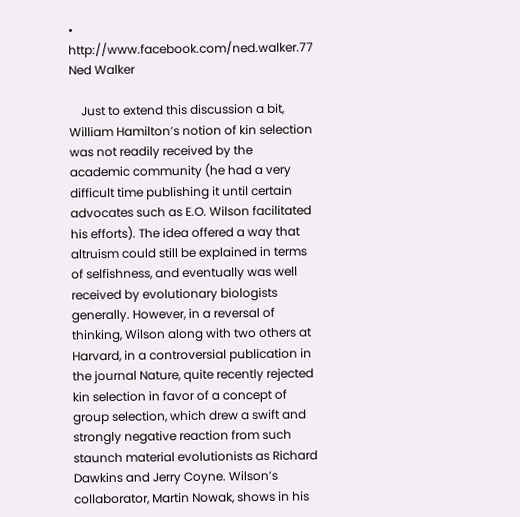• http://www.facebook.com/ned.walker.77 Ned Walker

    Just to extend this discussion a bit, William Hamilton’s notion of kin selection was not readily received by the academic community (he had a very difficult time publishing it until certain advocates such as E.O. Wilson facilitated his efforts). The idea offered a way that altruism could still be explained in terms of selfishness, and eventually was well received by evolutionary biologists generally. However, in a reversal of thinking, Wilson along with two others at Harvard, in a controversial publication in the journal Nature, quite recently rejected kin selection in favor of a concept of group selection, which drew a swift and strongly negative reaction from such staunch material evolutionists as Richard Dawkins and Jerry Coyne. Wilson’s collaborator, Martin Nowak, shows in his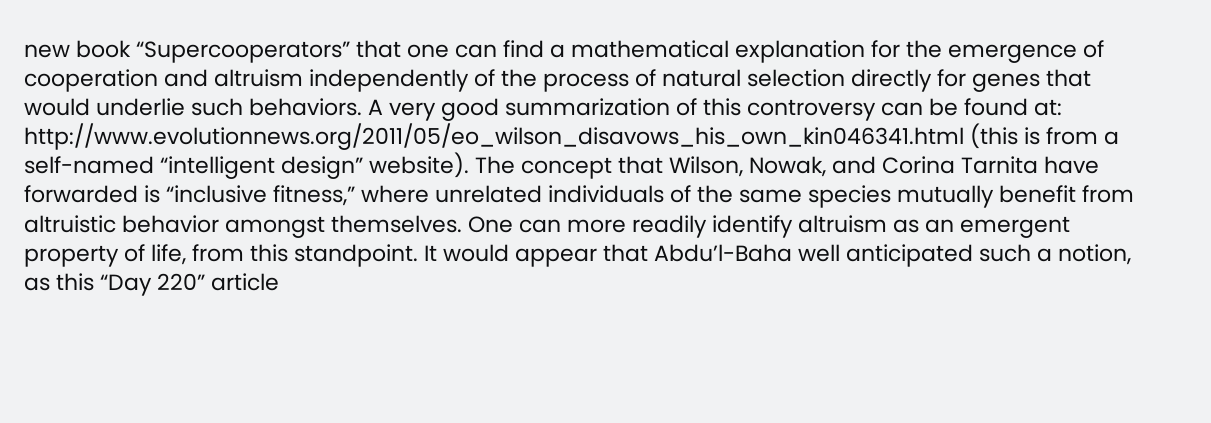new book “Supercooperators” that one can find a mathematical explanation for the emergence of cooperation and altruism independently of the process of natural selection directly for genes that would underlie such behaviors. A very good summarization of this controversy can be found at: http://www.evolutionnews.org/2011/05/eo_wilson_disavows_his_own_kin046341.html (this is from a self-named “intelligent design” website). The concept that Wilson, Nowak, and Corina Tarnita have forwarded is “inclusive fitness,” where unrelated individuals of the same species mutually benefit from altruistic behavior amongst themselves. One can more readily identify altruism as an emergent property of life, from this standpoint. It would appear that Abdu’l-Baha well anticipated such a notion, as this “Day 220” article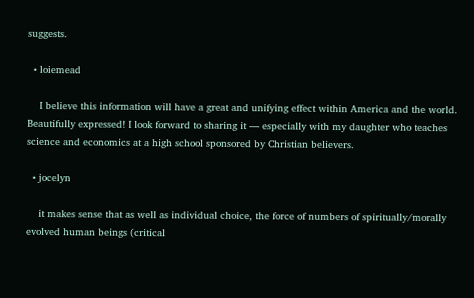suggests.

  • loiemead

    I believe this information will have a great and unifying effect within America and the world. Beautifully expressed! I look forward to sharing it — especially with my daughter who teaches science and economics at a high school sponsored by Christian believers.

  • jocelyn

    it makes sense that as well as individual choice, the force of numbers of spiritually/morally evolved human beings (critical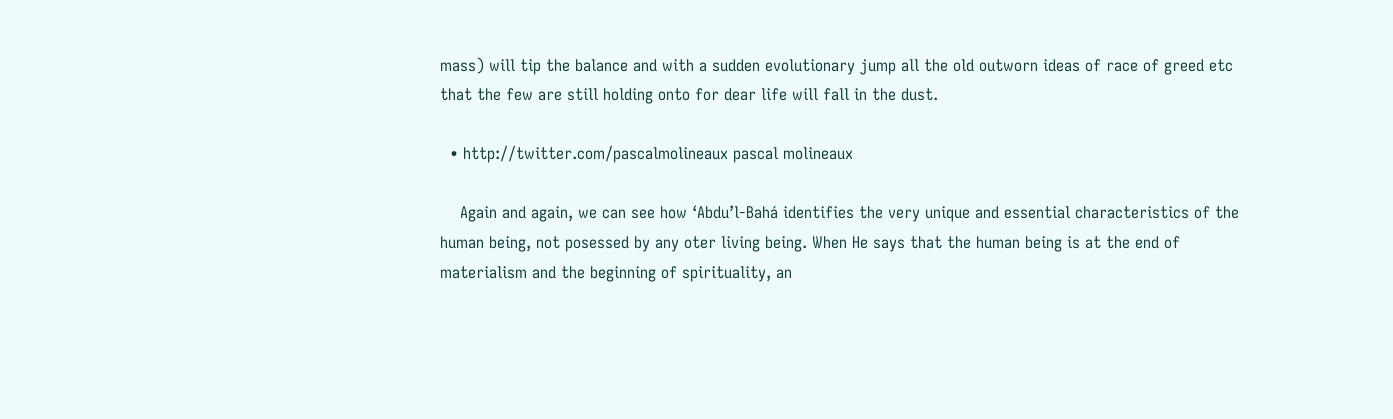mass) will tip the balance and with a sudden evolutionary jump all the old outworn ideas of race of greed etc that the few are still holding onto for dear life will fall in the dust.

  • http://twitter.com/pascalmolineaux pascal molineaux

    Again and again, we can see how ‘Abdu’l-Bahá identifies the very unique and essential characteristics of the human being, not posessed by any oter living being. When He says that the human being is at the end of materialism and the beginning of spirituality, an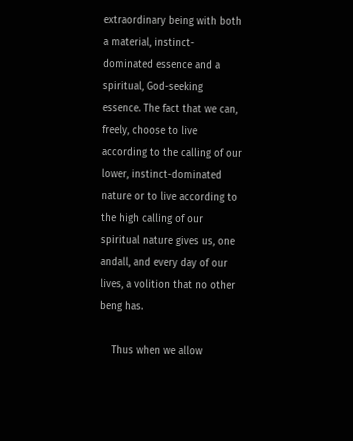extraordinary being with both a material, instinct-dominated essence and a spiritual, God-seeking essence. The fact that we can, freely, choose to live according to the calling of our lower, instinct-dominated nature or to live according to the high calling of our spiritual nature gives us, one andall, and every day of our lives, a volition that no other beng has.

    Thus when we allow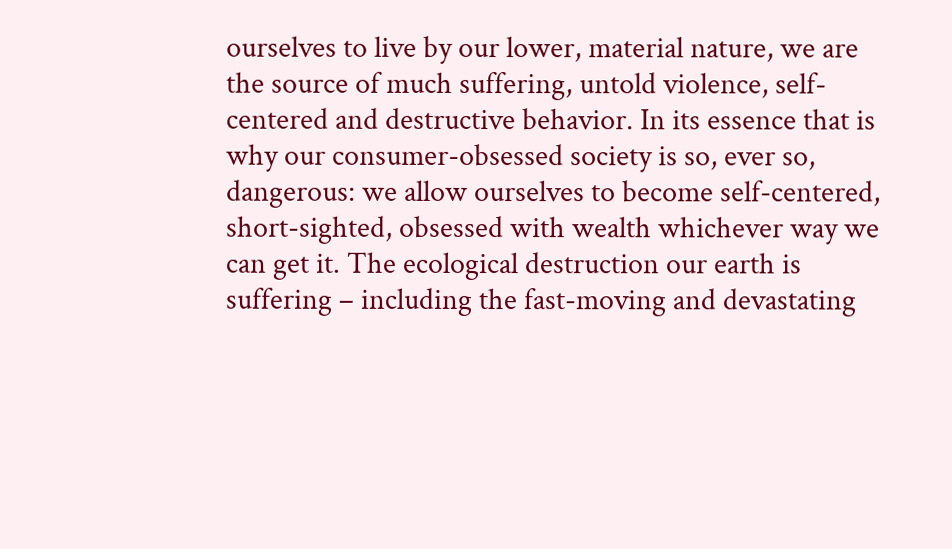ourselves to live by our lower, material nature, we are the source of much suffering, untold violence, self-centered and destructive behavior. In its essence that is why our consumer-obsessed society is so, ever so, dangerous: we allow ourselves to become self-centered, short-sighted, obsessed with wealth whichever way we can get it. The ecological destruction our earth is suffering – including the fast-moving and devastating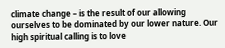climate change – is the result of our allowing ourselves to be dominated by our lower nature. Our high spiritual calling is to love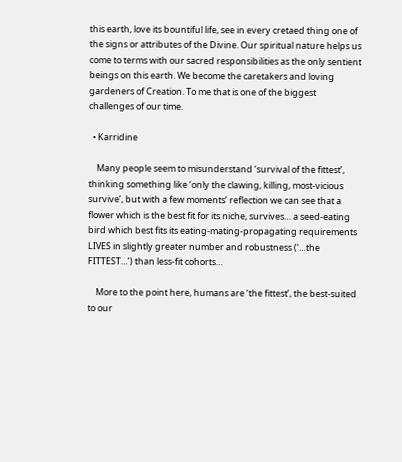this earth, love its bountiful life, see in every cretaed thing one of the signs or attributes of the Divine. Our spiritual nature helps us come to terms with our sacred responsibilities as the only sentient beings on this earth. We become the caretakers and loving gardeners of Creation. To me that is one of the biggest challenges of our time.

  • Karridine

    Many people seem to misunderstand ‘survival of the fittest’, thinking something like ‘only the clawing, killing, most-vicious survive’, but with a few moments’ reflection we can see that a flower which is the best fit for its niche, survives… a seed-eating bird which best fits its eating-mating-propagating requirements LIVES in slightly greater number and robustness (‘…the FITTEST…’) than less-fit cohorts…

    More to the point here, humans are ‘the fittest’, the best-suited to our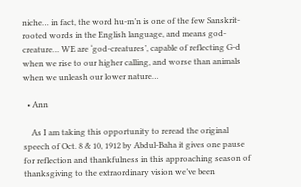niche… in fact, the word hu-m’n is one of the few Sanskrit-rooted words in the English language, and means god-creature… WE are ‘god-creatures’, capable of reflecting G-d when we rise to our higher calling, and worse than animals when we unleash our lower nature…

  • Ann

    As I am taking this opportunity to reread the original speech of Oct. 8 & 10, 1912 by Abdul-Baha it gives one pause for reflection and thankfulness in this approaching season of thanksgiving to the extraordinary vision we’ve been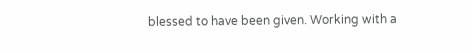blessed to have been given. Working with a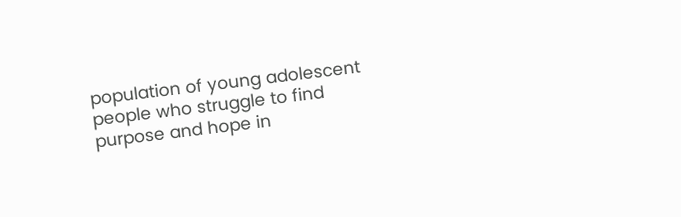population of young adolescent people who struggle to find purpose and hope in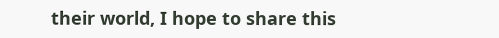their world, I hope to share this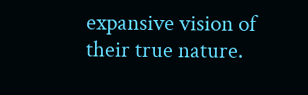expansive vision of their true nature.